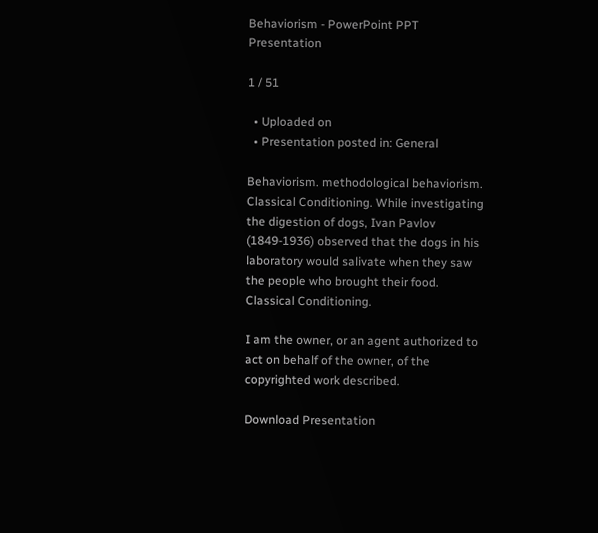Behaviorism - PowerPoint PPT Presentation

1 / 51

  • Uploaded on
  • Presentation posted in: General

Behaviorism. methodological behaviorism. Classical Conditioning. While investigating the digestion of dogs, Ivan Pavlov (1849-1936) observed that the dogs in his laboratory would salivate when they saw the people who brought their food. Classical Conditioning.

I am the owner, or an agent authorized to act on behalf of the owner, of the copyrighted work described.

Download Presentation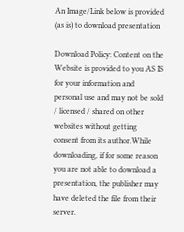An Image/Link below is provided (as is) to download presentation

Download Policy: Content on the Website is provided to you AS IS for your information and personal use and may not be sold / licensed / shared on other websites without getting consent from its author.While downloading, if for some reason you are not able to download a presentation, the publisher may have deleted the file from their server.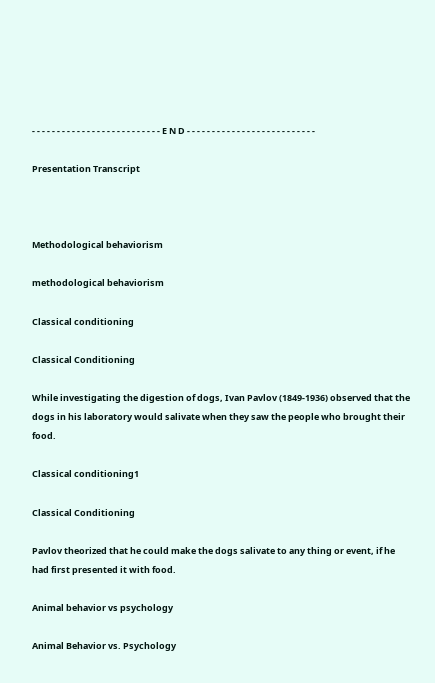- - - - - - - - - - - - - - - - - - - - - - - - - - E N D - - - - - - - - - - - - - - - - - - - - - - - - - -

Presentation Transcript



Methodological behaviorism

methodological behaviorism

Classical conditioning

Classical Conditioning

While investigating the digestion of dogs, Ivan Pavlov (1849-1936) observed that the dogs in his laboratory would salivate when they saw the people who brought their food.

Classical conditioning1

Classical Conditioning

Pavlov theorized that he could make the dogs salivate to any thing or event, if he had first presented it with food.

Animal behavior vs psychology

Animal Behavior vs. Psychology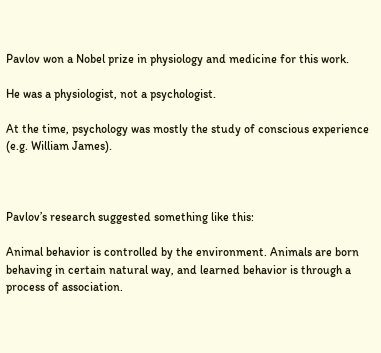Pavlov won a Nobel prize in physiology and medicine for this work.

He was a physiologist, not a psychologist.

At the time, psychology was mostly the study of conscious experience (e.g. William James).



Pavlov’s research suggested something like this:

Animal behavior is controlled by the environment. Animals are born behaving in certain natural way, and learned behavior is through a process of association.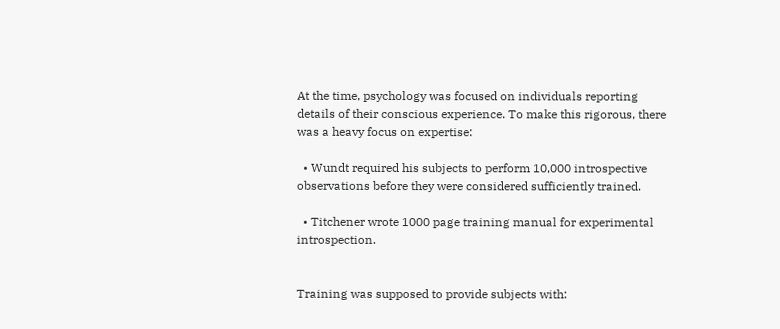At the time, psychology was focused on individuals reporting details of their conscious experience. To make this rigorous, there was a heavy focus on expertise:

  • Wundt required his subjects to perform 10,000 introspective observations before they were considered sufficiently trained.

  • Titchener wrote 1000 page training manual for experimental introspection.


Training was supposed to provide subjects with: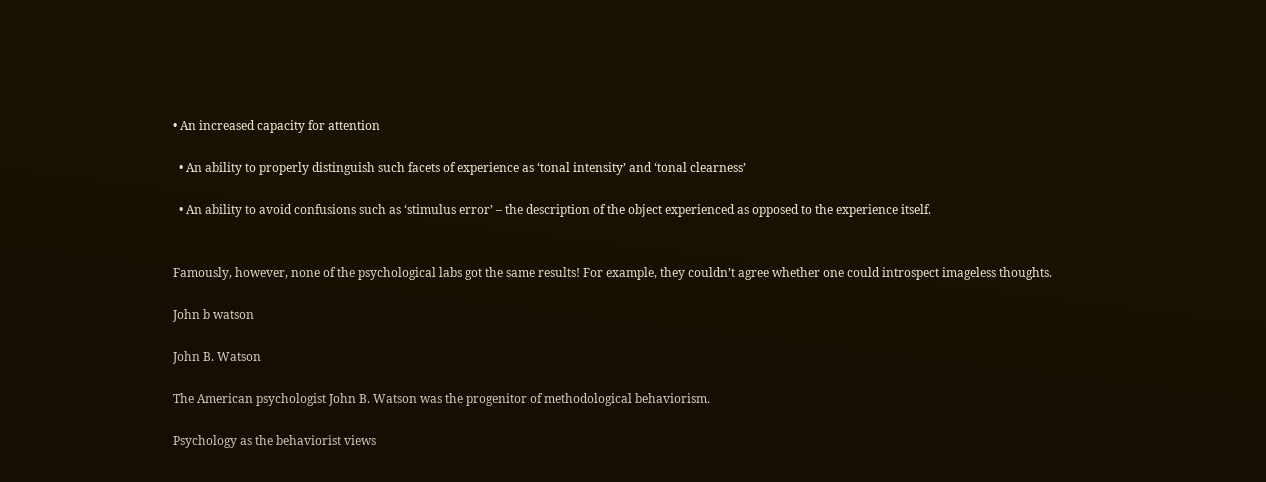• An increased capacity for attention

  • An ability to properly distinguish such facets of experience as ‘tonal intensity’ and ‘tonal clearness’

  • An ability to avoid confusions such as ‘stimulus error’ – the description of the object experienced as opposed to the experience itself.


Famously, however, none of the psychological labs got the same results! For example, they couldn’t agree whether one could introspect imageless thoughts.

John b watson

John B. Watson

The American psychologist John B. Watson was the progenitor of methodological behaviorism.

Psychology as the behaviorist views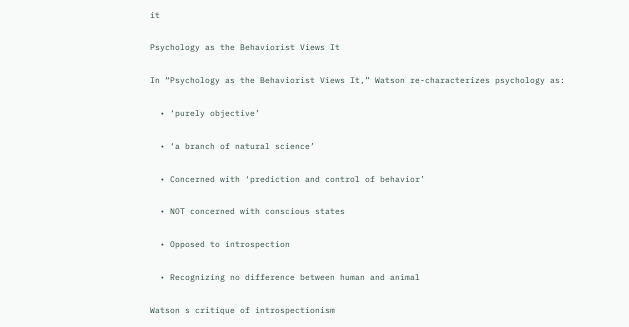it

Psychology as the Behaviorist Views It

In “Psychology as the Behaviorist Views It,” Watson re-characterizes psychology as:

  • ‘purely objective’

  • ‘a branch of natural science’

  • Concerned with ‘prediction and control of behavior’

  • NOT concerned with conscious states

  • Opposed to introspection

  • Recognizing no difference between human and animal

Watson s critique of introspectionism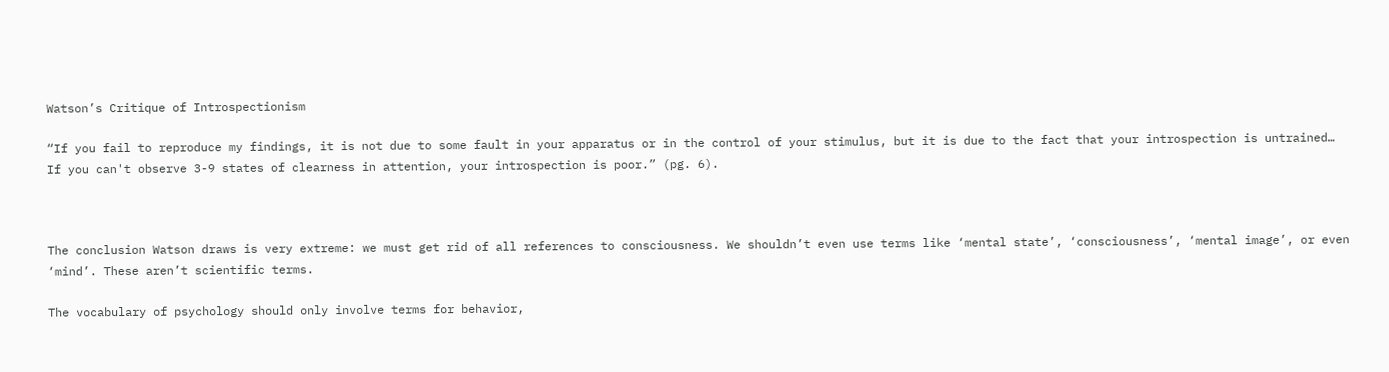Watson’s Critique of Introspectionism

“If you fail to reproduce my findings, it is not due to some fault in your apparatus or in the control of your stimulus, but it is due to the fact that your introspection is untrained… If you can't observe 3-9 states of clearness in attention, your introspection is poor.” (pg. 6).



The conclusion Watson draws is very extreme: we must get rid of all references to consciousness. We shouldn’t even use terms like ‘mental state’, ‘consciousness’, ‘mental image’, or even ‘mind’. These aren’t scientific terms.

The vocabulary of psychology should only involve terms for behavior,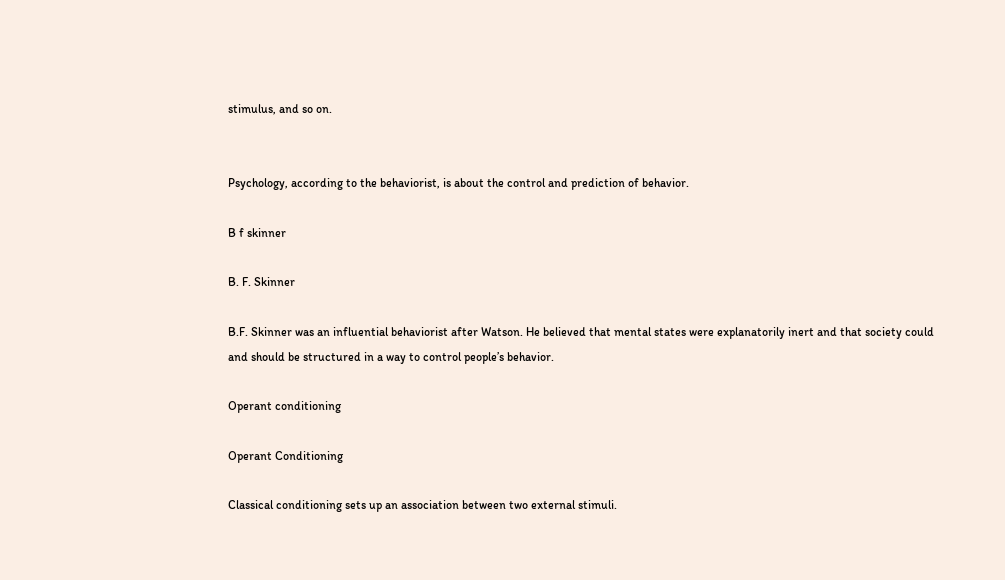stimulus, and so on.


Psychology, according to the behaviorist, is about the control and prediction of behavior.

B f skinner

B. F. Skinner

B.F. Skinner was an influential behaviorist after Watson. He believed that mental states were explanatorily inert and that society could and should be structured in a way to control people’s behavior.

Operant conditioning

Operant Conditioning

Classical conditioning sets up an association between two external stimuli.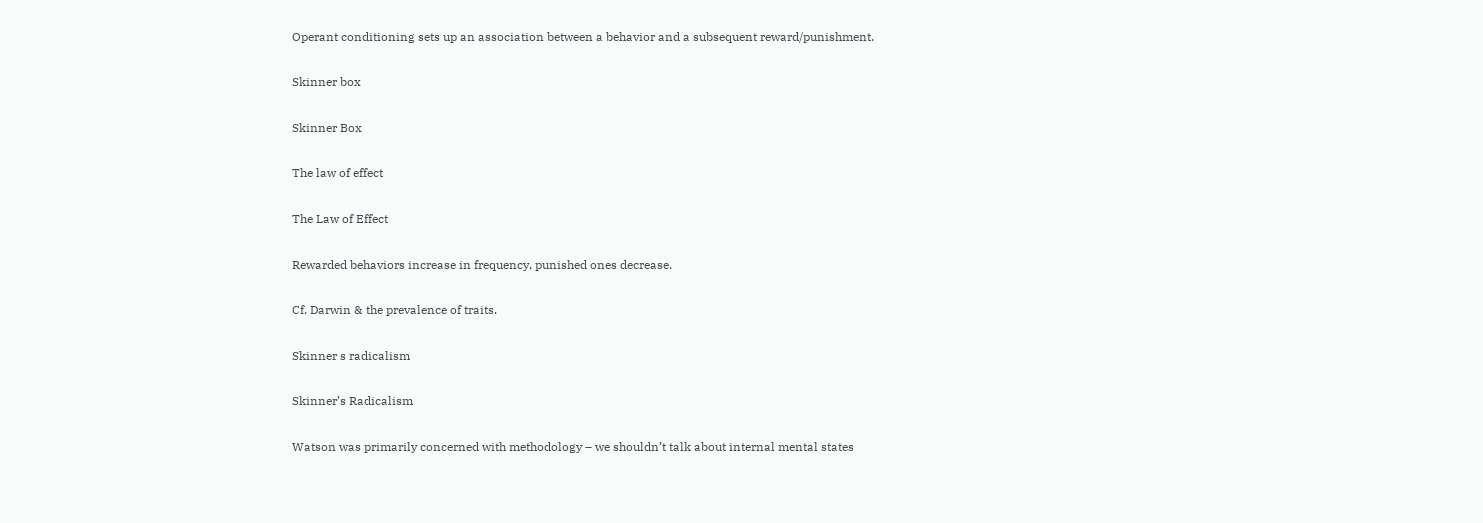Operant conditioning sets up an association between a behavior and a subsequent reward/punishment.

Skinner box

Skinner Box

The law of effect

The Law of Effect

Rewarded behaviors increase in frequency, punished ones decrease.

Cf. Darwin & the prevalence of traits.

Skinner s radicalism

Skinner’s Radicalism

Watson was primarily concerned with methodology – we shouldn’t talk about internal mental states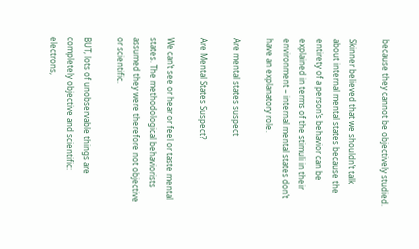because they cannot be objectively studied.

Skinner believed that we shouldn’t talk about internal mental states because the entirety of a person’s behavior can be explained in terms of the stimuli in their environment – internal mental states don’t have an explanatory role.

Are mental states suspect

Are Mental States Suspect?

We can’t see or hear or feel or taste mental states. The methodological behaviorists assumed they were therefore not objective or scientific.

BUT, lots of unobservable things are completely objective and scientific: electrons,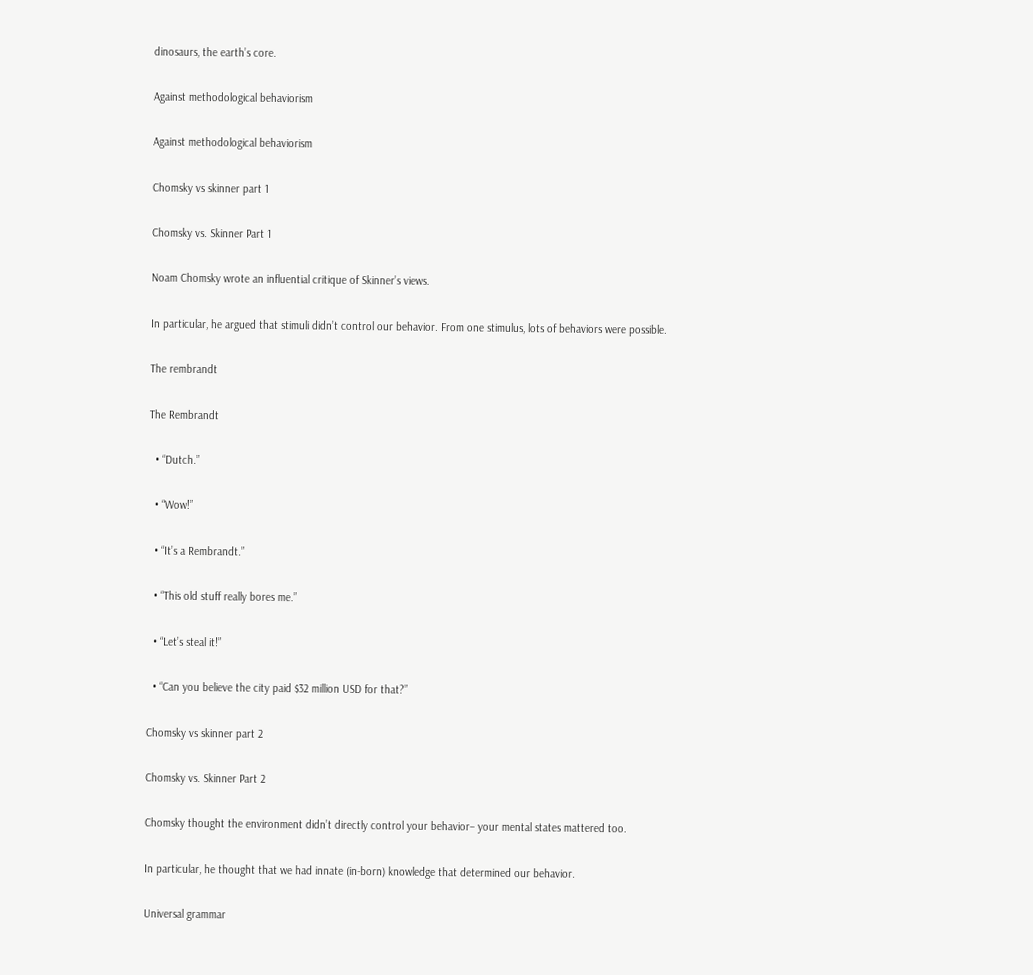dinosaurs, the earth’s core.

Against methodological behaviorism

Against methodological behaviorism

Chomsky vs skinner part 1

Chomsky vs. Skinner Part 1

Noam Chomsky wrote an influential critique of Skinner’s views.

In particular, he argued that stimuli didn’t control our behavior. From one stimulus, lots of behaviors were possible.

The rembrandt

The Rembrandt

  • “Dutch.”

  • “Wow!”

  • “It’s a Rembrandt.”

  • “This old stuff really bores me.”

  • “Let’s steal it!”

  • “Can you believe the city paid $32 million USD for that?”

Chomsky vs skinner part 2

Chomsky vs. Skinner Part 2

Chomsky thought the environment didn’t directly control your behavior– your mental states mattered too.

In particular, he thought that we had innate (in-born) knowledge that determined our behavior.

Universal grammar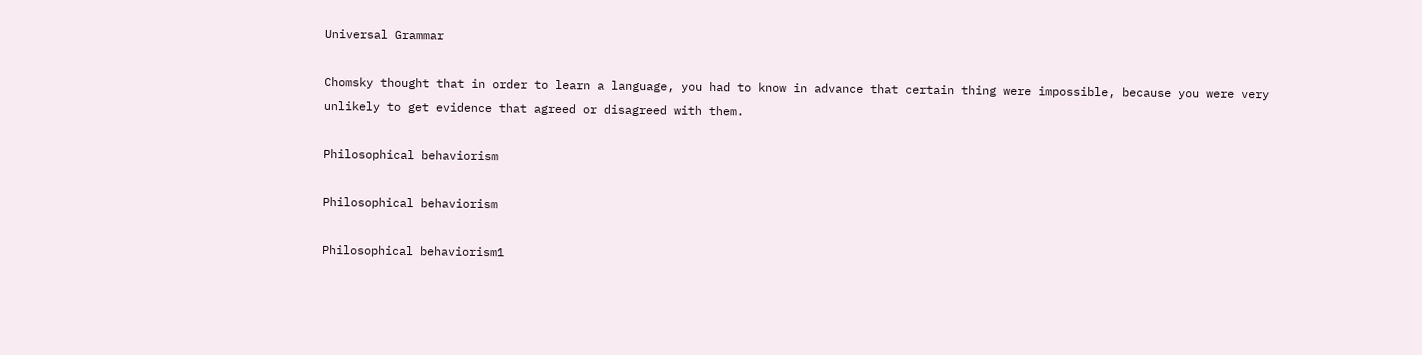Universal Grammar

Chomsky thought that in order to learn a language, you had to know in advance that certain thing were impossible, because you were very unlikely to get evidence that agreed or disagreed with them.

Philosophical behaviorism

Philosophical behaviorism

Philosophical behaviorism1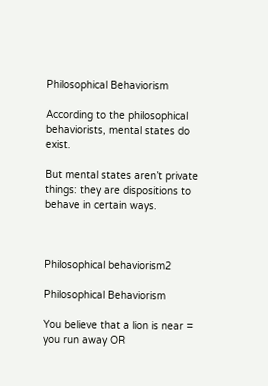Philosophical Behaviorism

According to the philosophical behaviorists, mental states do exist.

But mental states aren’t private things: they are dispositions to behave in certain ways.



Philosophical behaviorism2

Philosophical Behaviorism

You believe that a lion is near = you run away OR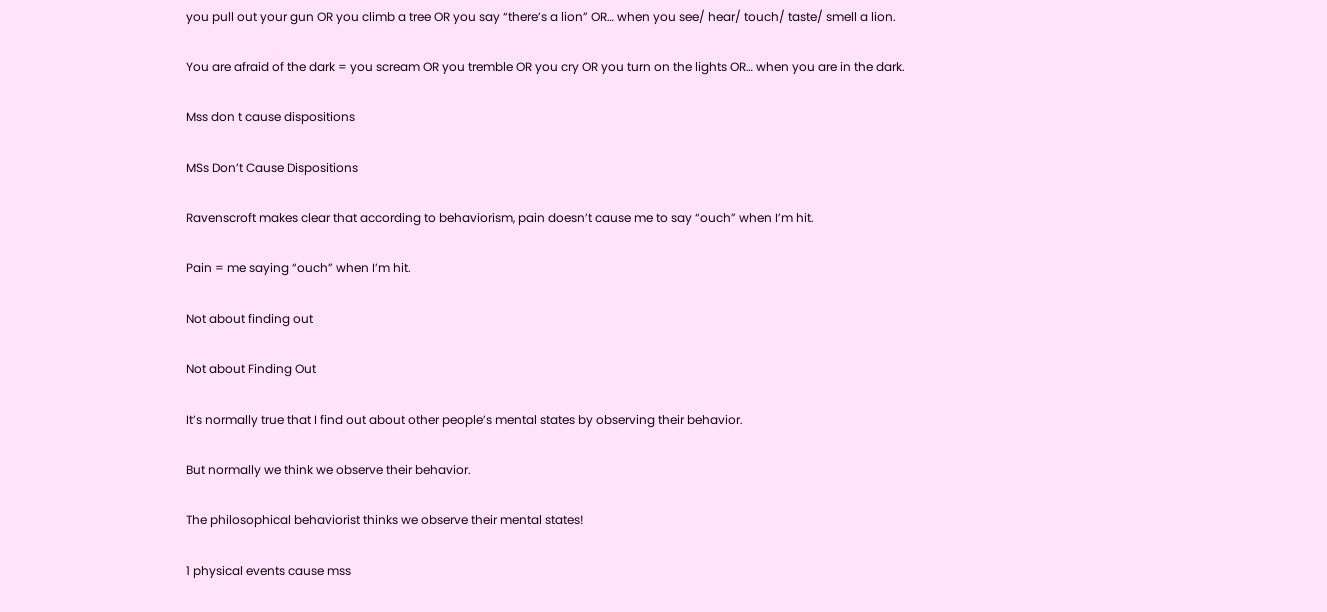you pull out your gun OR you climb a tree OR you say “there’s a lion” OR… when you see/ hear/ touch/ taste/ smell a lion.

You are afraid of the dark = you scream OR you tremble OR you cry OR you turn on the lights OR… when you are in the dark.

Mss don t cause dispositions

MSs Don’t Cause Dispositions

Ravenscroft makes clear that according to behaviorism, pain doesn’t cause me to say “ouch” when I’m hit.

Pain = me saying “ouch” when I’m hit.

Not about finding out

Not about Finding Out

It’s normally true that I find out about other people’s mental states by observing their behavior.

But normally we think we observe their behavior.

The philosophical behaviorist thinks we observe their mental states!

1 physical events cause mss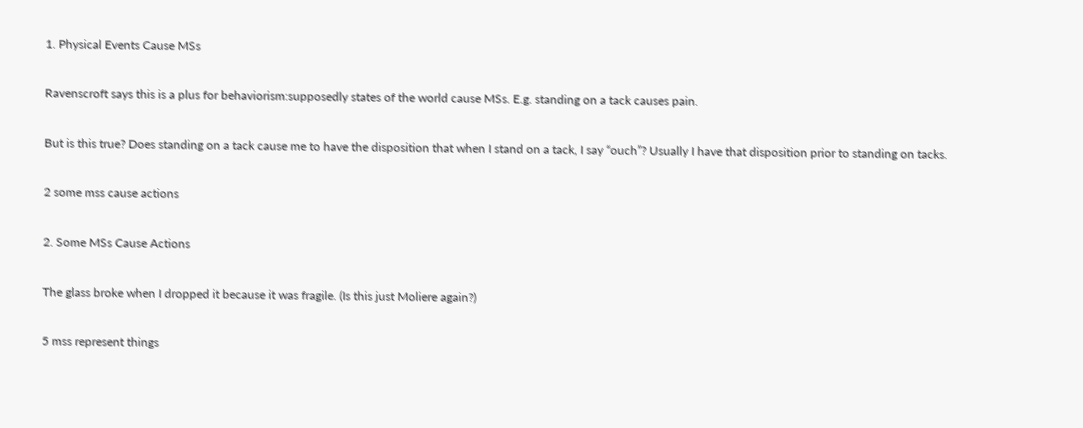1. Physical Events Cause MSs

Ravenscroft says this is a plus for behaviorism:supposedly states of the world cause MSs. E.g. standing on a tack causes pain.

But is this true? Does standing on a tack cause me to have the disposition that when I stand on a tack, I say “ouch”? Usually I have that disposition prior to standing on tacks.

2 some mss cause actions

2. Some MSs Cause Actions

The glass broke when I dropped it because it was fragile. (Is this just Moliere again?)

5 mss represent things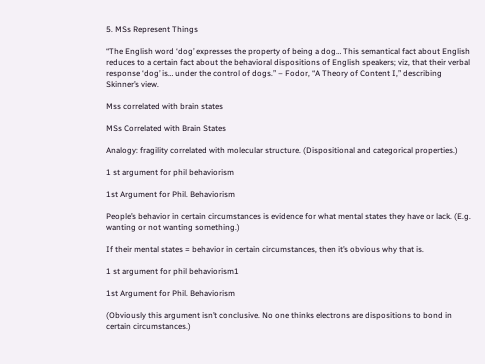5. MSs Represent Things

“The English word ‘dog’ expresses the property of being a dog… This semantical fact about English reduces to a certain fact about the behavioral dispositions of English speakers; viz, that their verbal response ‘dog’ is… under the control of dogs.” – Fodor, “A Theory of Content I,” describing Skinner’s view.

Mss correlated with brain states

MSs Correlated with Brain States

Analogy: fragility correlated with molecular structure. (Dispositional and categorical properties.)

1 st argument for phil behaviorism

1st Argument for Phil. Behaviorism

People’s behavior in certain circumstances is evidence for what mental states they have or lack. (E.g. wanting or not wanting something.)

If their mental states = behavior in certain circumstances, then it’s obvious why that is.

1 st argument for phil behaviorism1

1st Argument for Phil. Behaviorism

(Obviously this argument isn’t conclusive. No one thinks electrons are dispositions to bond in certain circumstances.)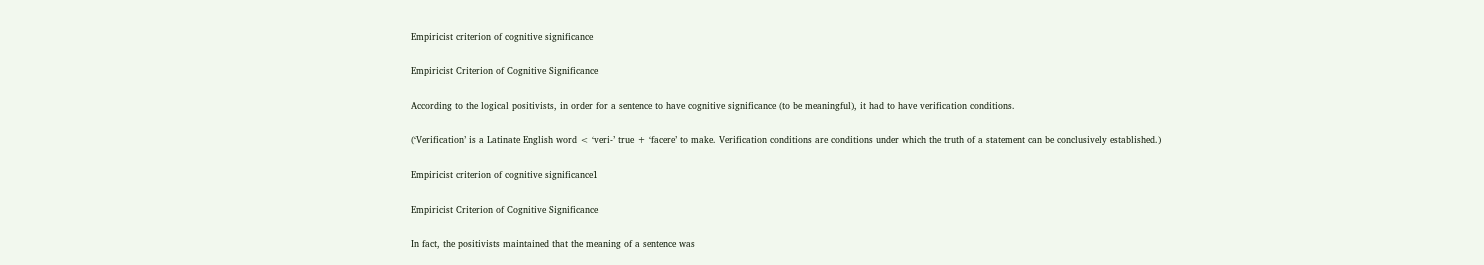Empiricist criterion of cognitive significance

Empiricist Criterion of Cognitive Significance

According to the logical positivists, in order for a sentence to have cognitive significance (to be meaningful), it had to have verification conditions.

(‘Verification’ is a Latinate English word < ‘veri-’ true + ‘facere’ to make. Verification conditions are conditions under which the truth of a statement can be conclusively established.)

Empiricist criterion of cognitive significance1

Empiricist Criterion of Cognitive Significance

In fact, the positivists maintained that the meaning of a sentence was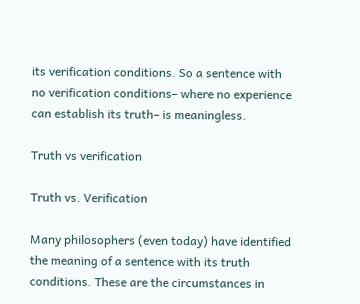its verification conditions. So a sentence with no verification conditions– where no experience can establish its truth– is meaningless.

Truth vs verification

Truth vs. Verification

Many philosophers (even today) have identified the meaning of a sentence with its truth conditions. These are the circumstances in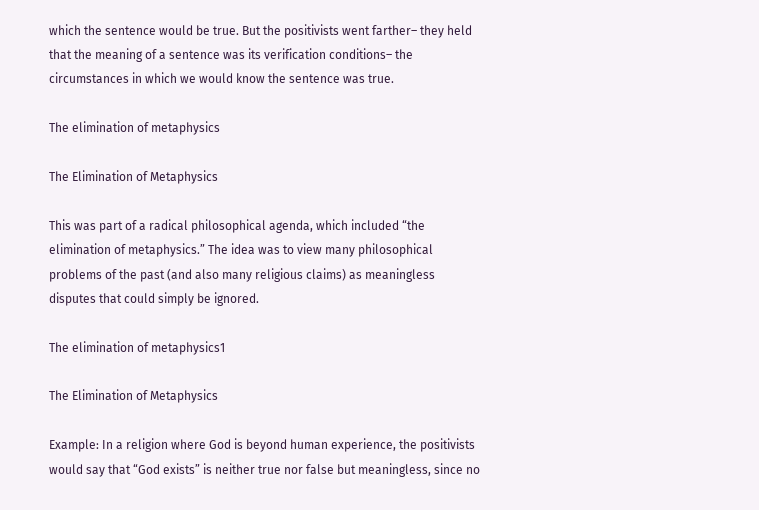which the sentence would be true. But the positivists went farther– they held that the meaning of a sentence was its verification conditions– the circumstances in which we would know the sentence was true.

The elimination of metaphysics

The Elimination of Metaphysics

This was part of a radical philosophical agenda, which included “the elimination of metaphysics.” The idea was to view many philosophical problems of the past (and also many religious claims) as meaningless disputes that could simply be ignored.

The elimination of metaphysics1

The Elimination of Metaphysics

Example: In a religion where God is beyond human experience, the positivists would say that “God exists” is neither true nor false but meaningless, since no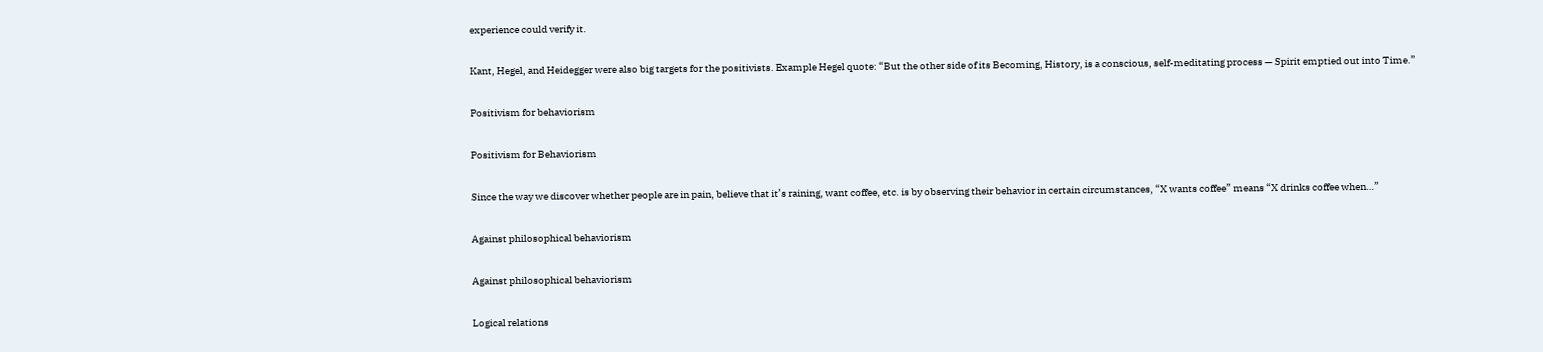experience could verify it.

Kant, Hegel, and Heidegger were also big targets for the positivists. Example Hegel quote: “But the other side of its Becoming, History, is a conscious, self-meditating process — Spirit emptied out into Time.”

Positivism for behaviorism

Positivism for Behaviorism

Since the way we discover whether people are in pain, believe that it’s raining, want coffee, etc. is by observing their behavior in certain circumstances, “X wants coffee” means “X drinks coffee when…”

Against philosophical behaviorism

Against philosophical behaviorism

Logical relations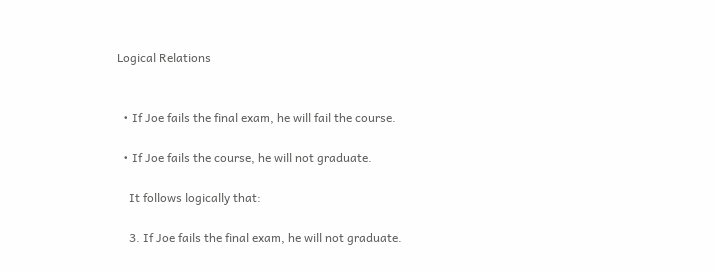Logical Relations


  • If Joe fails the final exam, he will fail the course.

  • If Joe fails the course, he will not graduate.

    It follows logically that:

    3. If Joe fails the final exam, he will not graduate.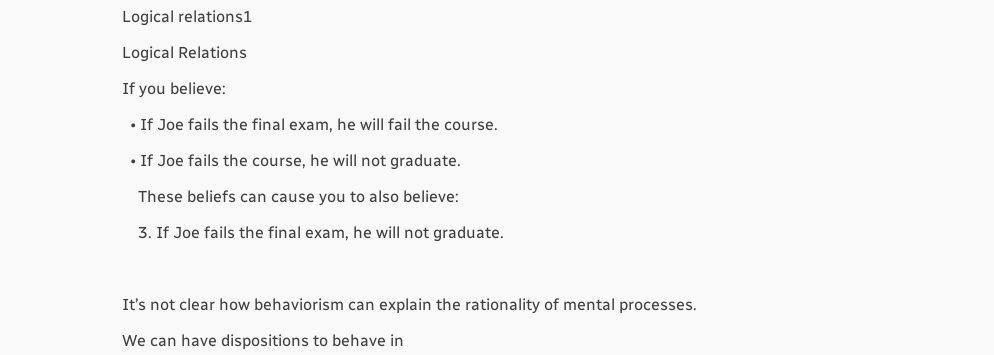Logical relations1

Logical Relations

If you believe:

  • If Joe fails the final exam, he will fail the course.

  • If Joe fails the course, he will not graduate.

    These beliefs can cause you to also believe:

    3. If Joe fails the final exam, he will not graduate.



It’s not clear how behaviorism can explain the rationality of mental processes.

We can have dispositions to behave in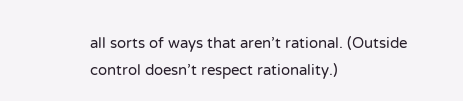all sorts of ways that aren’t rational. (Outside control doesn’t respect rationality.)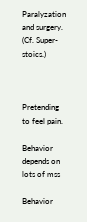Paralyzation and surgery. (Cf. Super-stoics.)



Pretending to feel pain.

Behavior depends on lots of mss

Behavior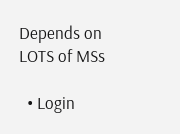Depends on LOTS of MSs

  • Login